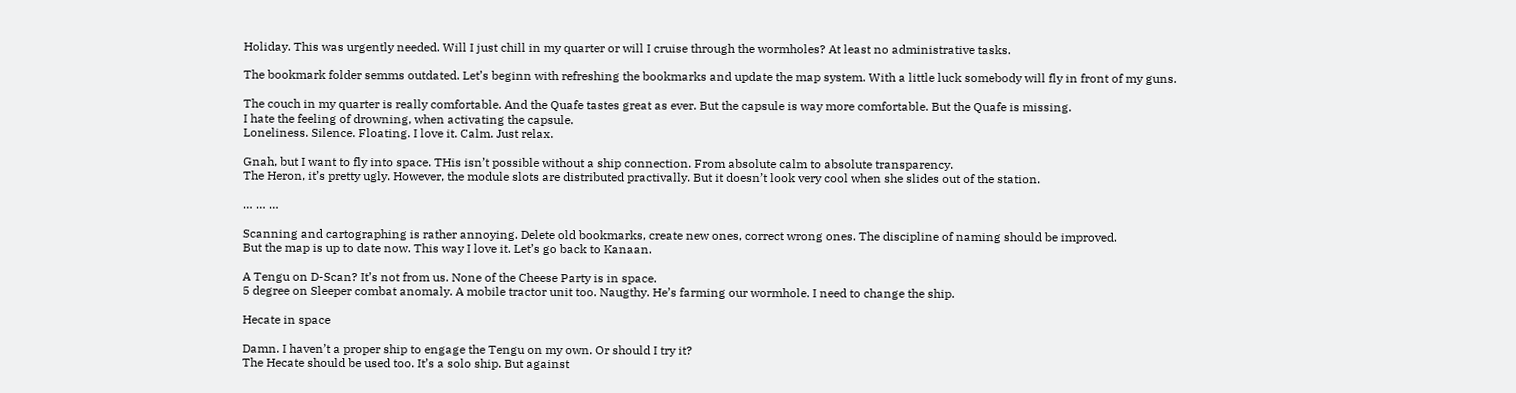Holiday. This was urgently needed. Will I just chill in my quarter or will I cruise through the wormholes? At least no administrative tasks.

The bookmark folder semms outdated. Let’s beginn with refreshing the bookmarks and update the map system. With a little luck somebody will fly in front of my guns.

The couch in my quarter is really comfortable. And the Quafe tastes great as ever. But the capsule is way more comfortable. But the Quafe is missing.
I hate the feeling of drowning, when activating the capsule.
Loneliness. Silence. Floating. I love it. Calm. Just relax.

Gnah, but I want to fly into space. THis isn’t possible without a ship connection. From absolute calm to absolute transparency.
The Heron, it’s pretty ugly. However, the module slots are distributed practivally. But it doesn’t look very cool when she slides out of the station.

… … …

Scanning and cartographing is rather annoying. Delete old bookmarks, create new ones, correct wrong ones. The discipline of naming should be improved.
But the map is up to date now. This way I love it. Let’s go back to Kanaan.

A Tengu on D-Scan? It’s not from us. None of the Cheese Party is in space.
5 degree on Sleeper combat anomaly. A mobile tractor unit too. Naugthy. He’s farming our wormhole. I need to change the ship.

Hecate in space

Damn. I haven’t a proper ship to engage the Tengu on my own. Or should I try it?
The Hecate should be used too. It’s a solo ship. But against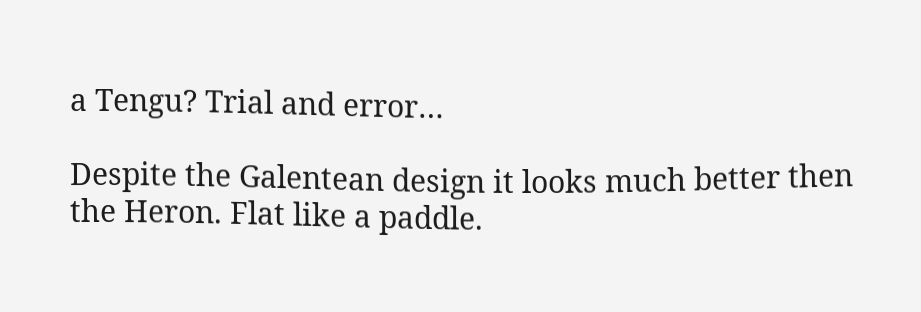a Tengu? Trial and error…

Despite the Galentean design it looks much better then the Heron. Flat like a paddle.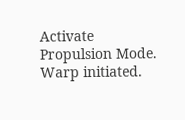Activate Propulsion Mode. Warp initiated.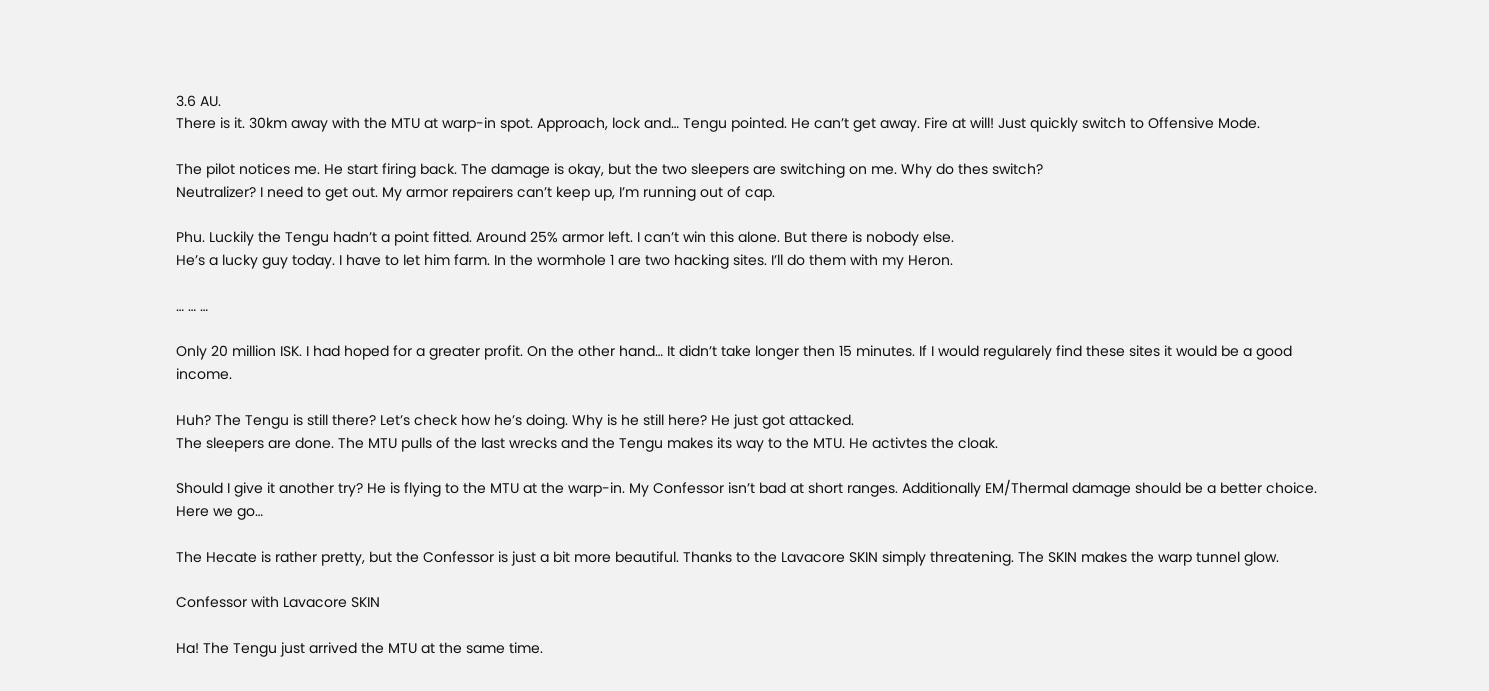3.6 AU.
There is it. 30km away with the MTU at warp-in spot. Approach, lock and… Tengu pointed. He can’t get away. Fire at will! Just quickly switch to Offensive Mode.

The pilot notices me. He start firing back. The damage is okay, but the two sleepers are switching on me. Why do thes switch?
Neutralizer? I need to get out. My armor repairers can’t keep up, I’m running out of cap.

Phu. Luckily the Tengu hadn’t a point fitted. Around 25% armor left. I can’t win this alone. But there is nobody else.
He’s a lucky guy today. I have to let him farm. In the wormhole 1 are two hacking sites. I’ll do them with my Heron.

… … …

Only 20 million ISK. I had hoped for a greater profit. On the other hand… It didn’t take longer then 15 minutes. If I would regularely find these sites it would be a good income.

Huh? The Tengu is still there? Let’s check how he’s doing. Why is he still here? He just got attacked.
The sleepers are done. The MTU pulls of the last wrecks and the Tengu makes its way to the MTU. He activtes the cloak.

Should I give it another try? He is flying to the MTU at the warp-in. My Confessor isn’t bad at short ranges. Additionally EM/Thermal damage should be a better choice. Here we go…

The Hecate is rather pretty, but the Confessor is just a bit more beautiful. Thanks to the Lavacore SKIN simply threatening. The SKIN makes the warp tunnel glow.

Confessor with Lavacore SKIN

Ha! The Tengu just arrived the MTU at the same time.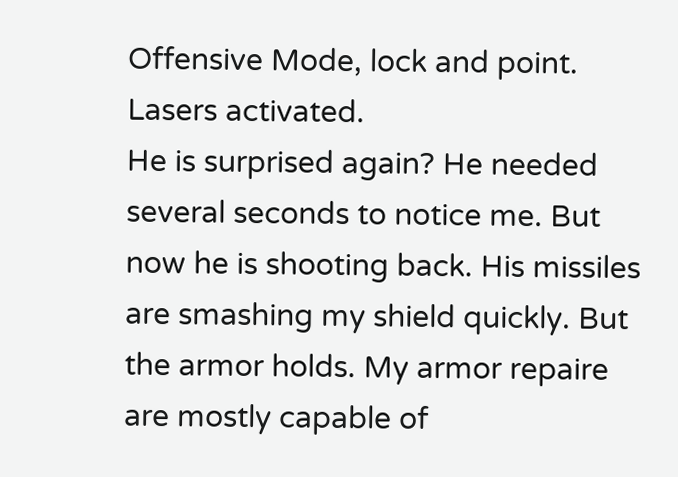Offensive Mode, lock and point. Lasers activated.
He is surprised again? He needed several seconds to notice me. But now he is shooting back. His missiles are smashing my shield quickly. But the armor holds. My armor repaire are mostly capable of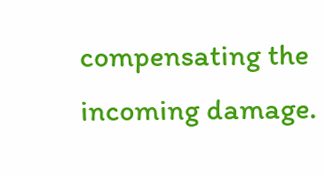compensating the incoming damage.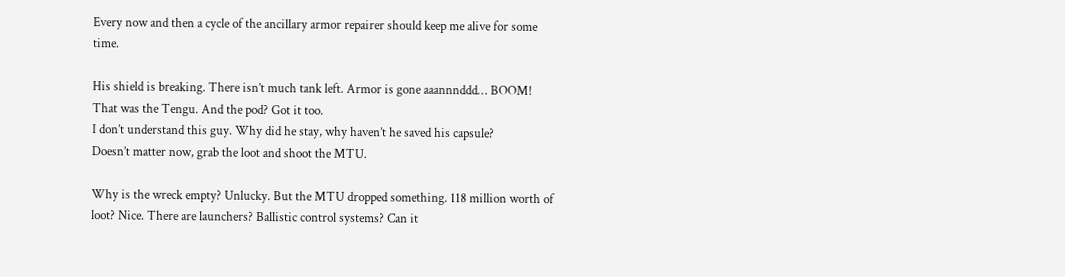Every now and then a cycle of the ancillary armor repairer should keep me alive for some time.

His shield is breaking. There isn’t much tank left. Armor is gone aaannnddd… BOOM! That was the Tengu. And the pod? Got it too.
I don’t understand this guy. Why did he stay, why haven’t he saved his capsule?
Doesn’t matter now, grab the loot and shoot the MTU.

Why is the wreck empty? Unlucky. But the MTU dropped something. 118 million worth of loot? Nice. There are launchers? Ballistic control systems? Can it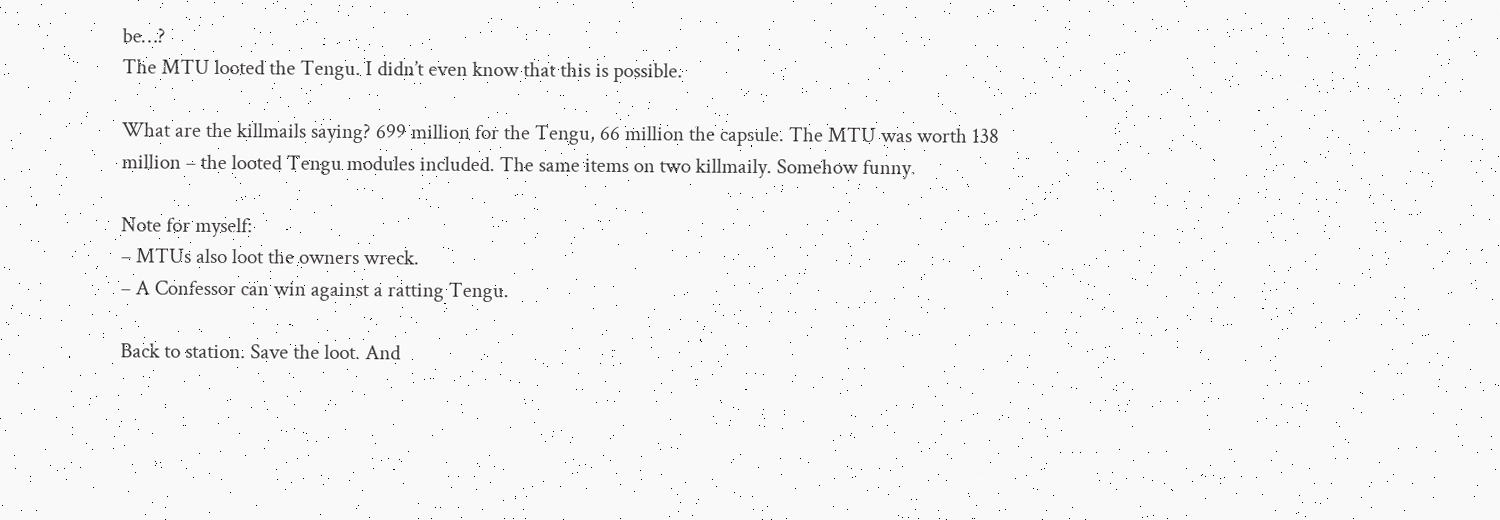be…?
The MTU looted the Tengu. I didn’t even know that this is possible.

What are the killmails saying? 699 million for the Tengu, 66 million the capsule. The MTU was worth 138 million – the looted Tengu modules included. The same items on two killmaily. Somehow funny.

Note for myself:
– MTUs also loot the owners wreck.
– A Confessor can win against a ratting Tengu.

Back to station. Save the loot. And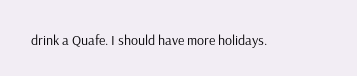drink a Quafe. I should have more holidays.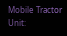Mobile Tractor Unit: